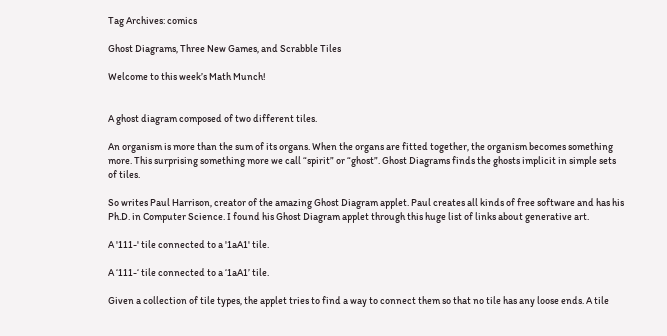Tag Archives: comics

Ghost Diagrams, Three New Games, and Scrabble Tiles

Welcome to this week’s Math Munch!


A ghost diagram composed of two different tiles.

An organism is more than the sum of its organs. When the organs are fitted together, the organism becomes something more. This surprising something more we call “spirit” or “ghost”. Ghost Diagrams finds the ghosts implicit in simple sets of tiles.

So writes Paul Harrison, creator of the amazing Ghost Diagram applet. Paul creates all kinds of free software and has his Ph.D. in Computer Science. I found his Ghost Diagram applet through this huge list of links about generative art.

A '111-' tile connected to a '1aA1' tile.

A ‘111-‘ tile connected to a ‘1aA1’ tile.

Given a collection of tile types, the applet tries to find a way to connect them so that no tile has any loose ends. A tile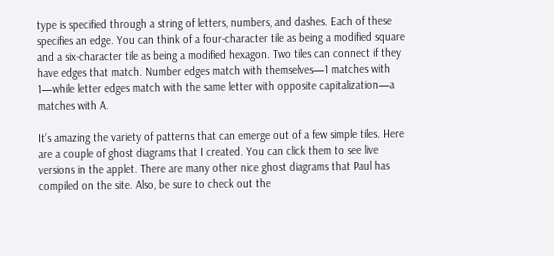type is specified through a string of letters, numbers, and dashes. Each of these specifies an edge. You can think of a four-character tile as being a modified square and a six-character tile as being a modified hexagon. Two tiles can connect if they have edges that match. Number edges match with themselves—1 matches with 1—while letter edges match with the same letter with opposite capitalization—a matches with A.

It’s amazing the variety of patterns that can emerge out of a few simple tiles. Here are a couple of ghost diagrams that I created. You can click them to see live versions in the applet. There are many other nice ghost diagrams that Paul has compiled on the site. Also, be sure to check out the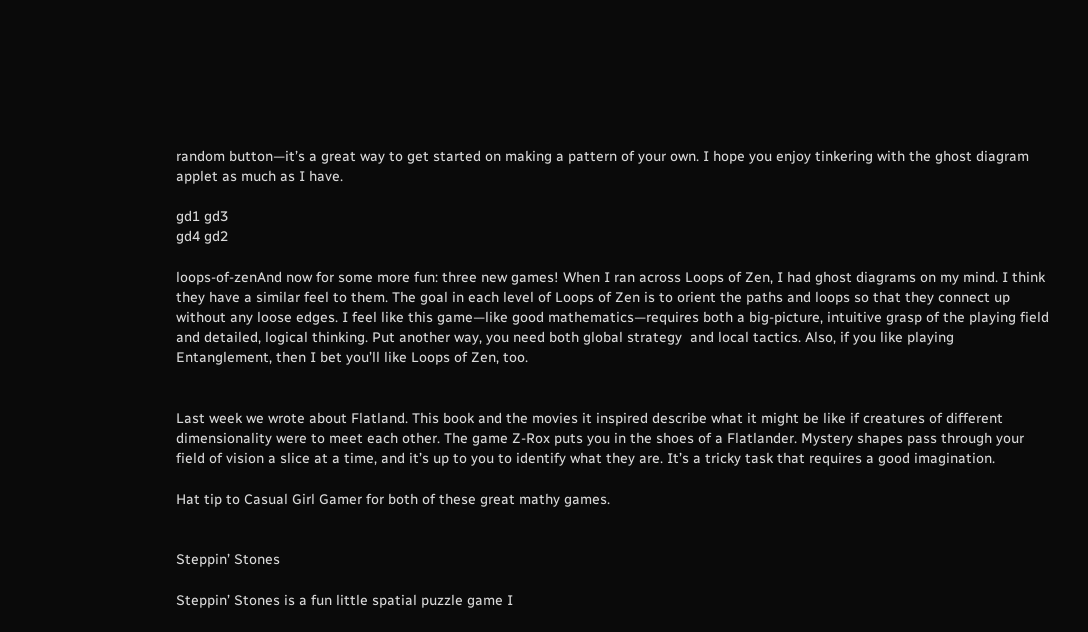random button—it’s a great way to get started on making a pattern of your own. I hope you enjoy tinkering with the ghost diagram applet as much as I have.

gd1 gd3
gd4 gd2

loops-of-zenAnd now for some more fun: three new games! When I ran across Loops of Zen, I had ghost diagrams on my mind. I think they have a similar feel to them. The goal in each level of Loops of Zen is to orient the paths and loops so that they connect up without any loose edges. I feel like this game—like good mathematics—requires both a big-picture, intuitive grasp of the playing field and detailed, logical thinking. Put another way, you need both global strategy  and local tactics. Also, if you like playing Entanglement, then I bet you’ll like Loops of Zen, too.


Last week we wrote about Flatland. This book and the movies it inspired describe what it might be like if creatures of different dimensionality were to meet each other. The game Z-Rox puts you in the shoes of a Flatlander. Mystery shapes pass through your field of vision a slice at a time, and it’s up to you to identify what they are. It’s a tricky task that requires a good imagination.

Hat tip to Casual Girl Gamer for both of these great mathy games.


Steppin’ Stones

Steppin’ Stones is a fun little spatial puzzle game I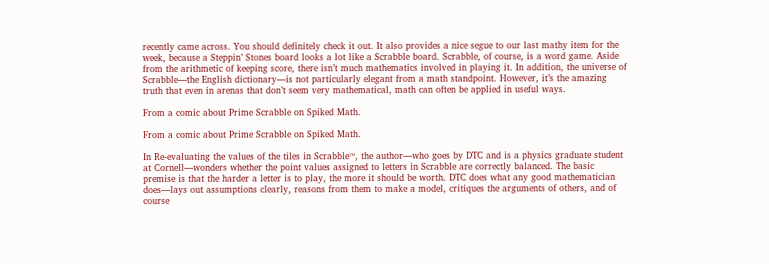recently came across. You should definitely check it out. It also provides a nice segue to our last mathy item for the week, because a Steppin’ Stones board looks a lot like a Scrabble board. Scrabble, of course, is a word game. Aside from the arithmetic of keeping score, there isn’t much mathematics involved in playing it. In addition, the universe of Scrabble—the English dictionary—is not particularly elegant from a math standpoint. However, it’s the amazing truth that even in arenas that don’t seem very mathematical, math can often be applied in useful ways.

From a comic about Prime Scrabble on Spiked Math.

From a comic about Prime Scrabble on Spiked Math.

In Re-evaluating the values of the tiles in Scrabble™, the author—who goes by DTC and is a physics graduate student at Cornell—wonders whether the point values assigned to letters in Scrabble are correctly balanced. The basic premise is that the harder a letter is to play, the more it should be worth. DTC does what any good mathematician does—lays out assumptions clearly, reasons from them to make a model, critiques the arguments of others, and of course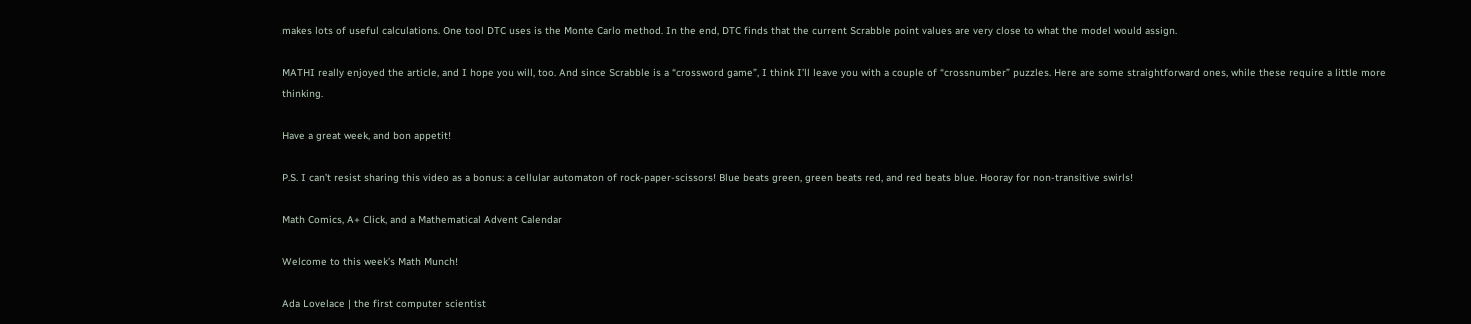makes lots of useful calculations. One tool DTC uses is the Monte Carlo method. In the end, DTC finds that the current Scrabble point values are very close to what the model would assign.

MATHI really enjoyed the article, and I hope you will, too. And since Scrabble is a “crossword game”, I think I’ll leave you with a couple of “crossnumber” puzzles. Here are some straightforward ones, while these require a little more thinking.

Have a great week, and bon appetit!

P.S. I can’t resist sharing this video as a bonus: a cellular automaton of rock-paper-scissors! Blue beats green, green beats red, and red beats blue. Hooray for non-transitive swirls!

Math Comics, A+ Click, and a Mathematical Advent Calendar

Welcome to this week’s Math Munch!

Ada Lovelace | the first computer scientist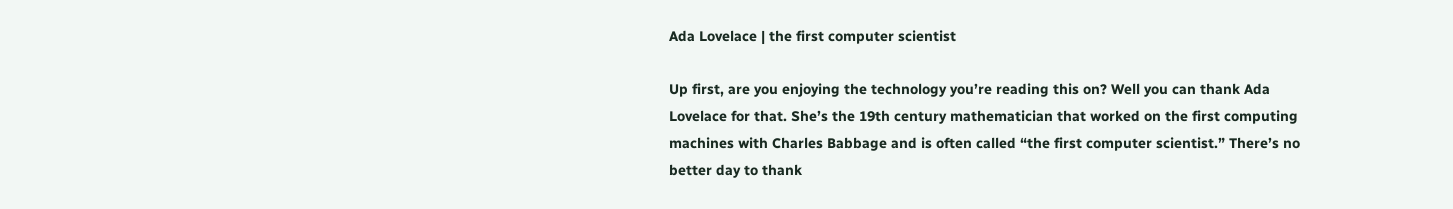Ada Lovelace | the first computer scientist

Up first, are you enjoying the technology you’re reading this on? Well you can thank Ada Lovelace for that. She’s the 19th century mathematician that worked on the first computing machines with Charles Babbage and is often called “the first computer scientist.” There’s no better day to thank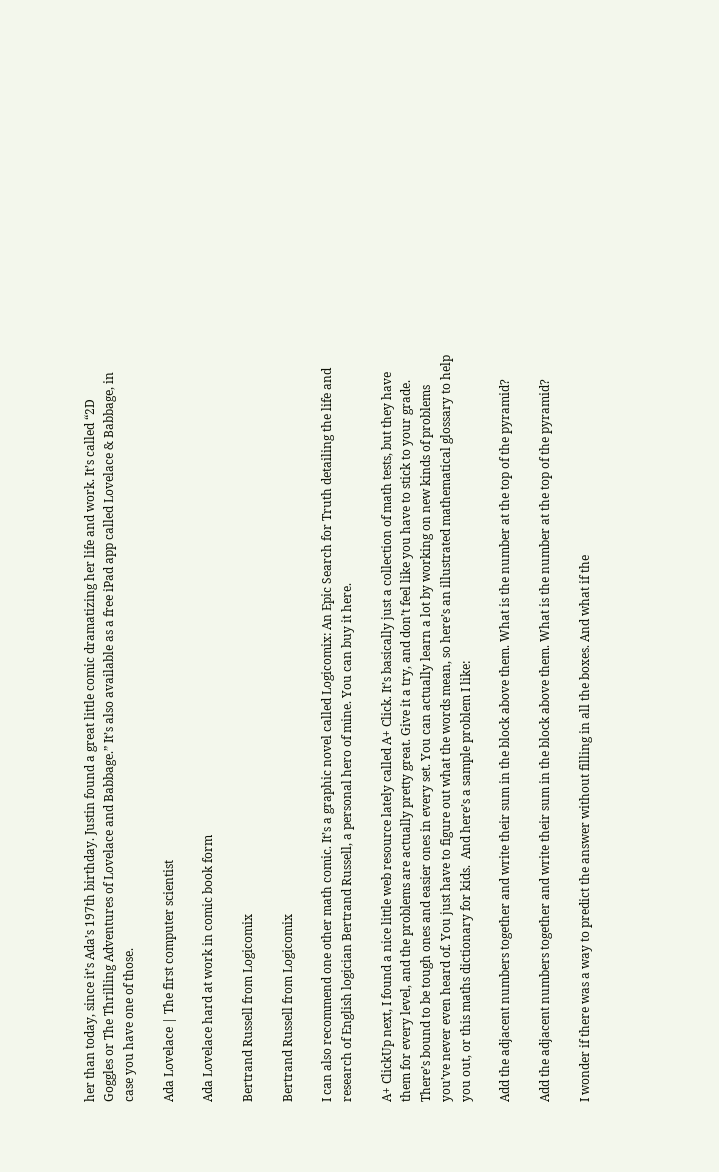her than today, since it’s Ada’s 197th birthday. Justin found a great little comic dramatizing her life and work. It’s called “2D Goggles or The Thrilling Adventures of Lovelace and Babbage.” It’s also available as a free iPad app called Lovelace & Babbage, in case you have one of those.

Ada Lovelace | The first computer scientist

Ada Lovelace hard at work in comic book form

Bertrand Russell from Logicomix

Bertrand Russell from Logicomix

I can also recommend one other math comic. It’s a graphic novel called Logicomix: An Epic Search for Truth detailing the life and research of English logician Bertrand Russell, a personal hero of mine. You can buy it here.

A+ ClickUp next, I found a nice little web resource lately called A+ Click. It’s basically just a collection of math tests, but they have them for every level, and the problems are actually pretty great. Give it a try, and don’t feel like you have to stick to your grade. There’s bound to be tough ones and easier ones in every set. You can actually learn a lot by working on new kinds of problems you’ve never even heard of. You just have to figure out what the words mean, so here’s an illustrated mathematical glossary to help you out, or this maths dictionary for kids.  And here’s a sample problem I like:

Add the adjacent numbers together and write their sum in the block above them. What is the number at the top of the pyramid?

Add the adjacent numbers together and write their sum in the block above them. What is the number at the top of the pyramid?

I wonder if there was a way to predict the answer without filling in all the boxes. And what if the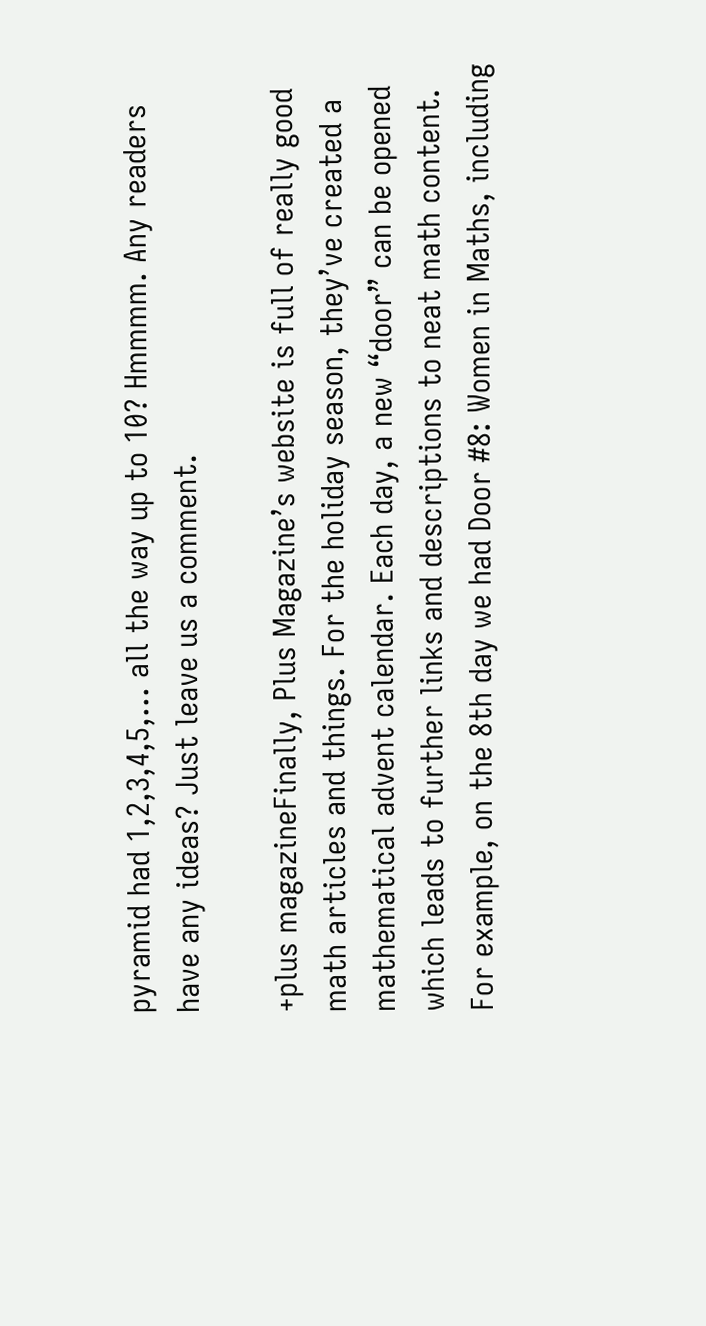pyramid had 1,2,3,4,5,… all the way up to 10? Hmmmm. Any readers have any ideas? Just leave us a comment.

+plus magazineFinally, Plus Magazine’s website is full of really good math articles and things. For the holiday season, they’ve created a mathematical advent calendar. Each day, a new “door” can be opened which leads to further links and descriptions to neat math content. For example, on the 8th day we had Door #8: Women in Maths, including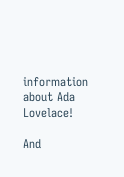information about Ada Lovelace!

And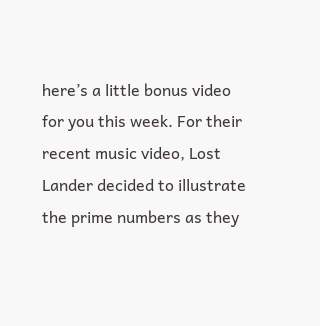here’s a little bonus video for you this week. For their recent music video, Lost Lander decided to illustrate the prime numbers as they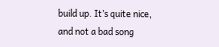build up. It’s quite nice, and not a bad song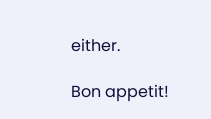either.

Bon appetit!